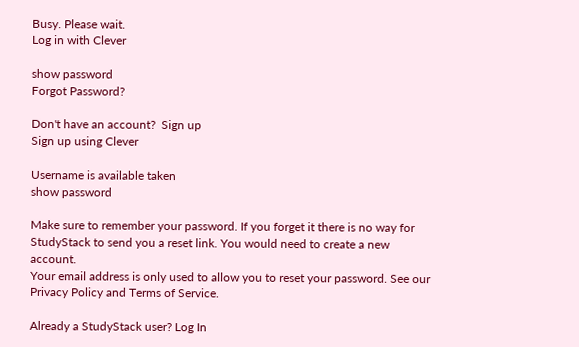Busy. Please wait.
Log in with Clever

show password
Forgot Password?

Don't have an account?  Sign up
Sign up using Clever

Username is available taken
show password

Make sure to remember your password. If you forget it there is no way for StudyStack to send you a reset link. You would need to create a new account.
Your email address is only used to allow you to reset your password. See our Privacy Policy and Terms of Service.

Already a StudyStack user? Log In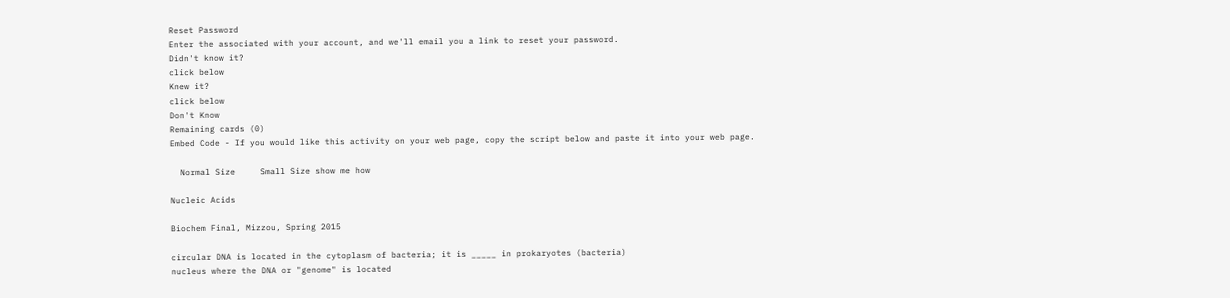Reset Password
Enter the associated with your account, and we'll email you a link to reset your password.
Didn't know it?
click below
Knew it?
click below
Don't Know
Remaining cards (0)
Embed Code - If you would like this activity on your web page, copy the script below and paste it into your web page.

  Normal Size     Small Size show me how

Nucleic Acids

Biochem Final, Mizzou, Spring 2015

circular DNA is located in the cytoplasm of bacteria; it is _____ in prokaryotes (bacteria)
nucleus where the DNA or "genome" is located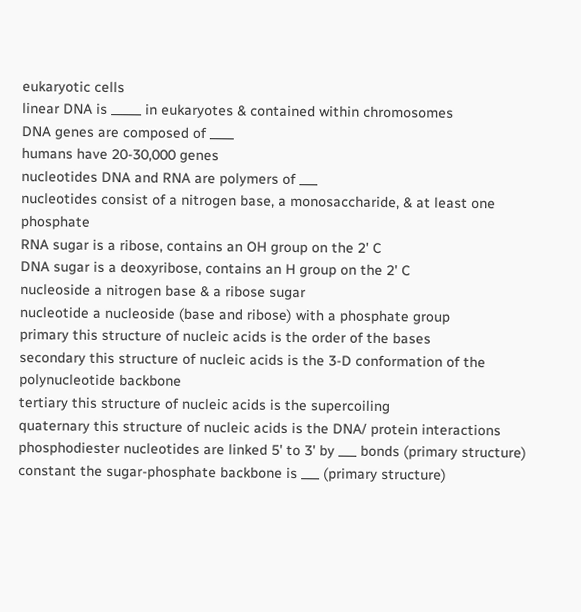eukaryotic cells
linear DNA is _____ in eukaryotes & contained within chromosomes
DNA genes are composed of ____
humans have 20-30,000 genes
nucleotides DNA and RNA are polymers of ___
nucleotides consist of a nitrogen base, a monosaccharide, & at least one phosphate
RNA sugar is a ribose, contains an OH group on the 2' C
DNA sugar is a deoxyribose, contains an H group on the 2' C
nucleoside a nitrogen base & a ribose sugar
nucleotide a nucleoside (base and ribose) with a phosphate group
primary this structure of nucleic acids is the order of the bases
secondary this structure of nucleic acids is the 3-D conformation of the polynucleotide backbone
tertiary this structure of nucleic acids is the supercoiling
quaternary this structure of nucleic acids is the DNA/ protein interactions
phosphodiester nucleotides are linked 5' to 3' by ___ bonds (primary structure)
constant the sugar-phosphate backbone is ___ (primary structure)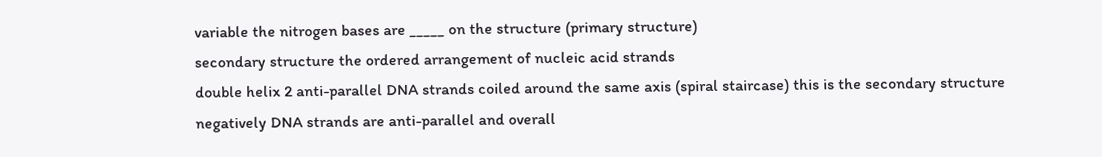variable the nitrogen bases are _____ on the structure (primary structure)
secondary structure the ordered arrangement of nucleic acid strands
double helix 2 anti-parallel DNA strands coiled around the same axis (spiral staircase) this is the secondary structure
negatively DNA strands are anti-parallel and overall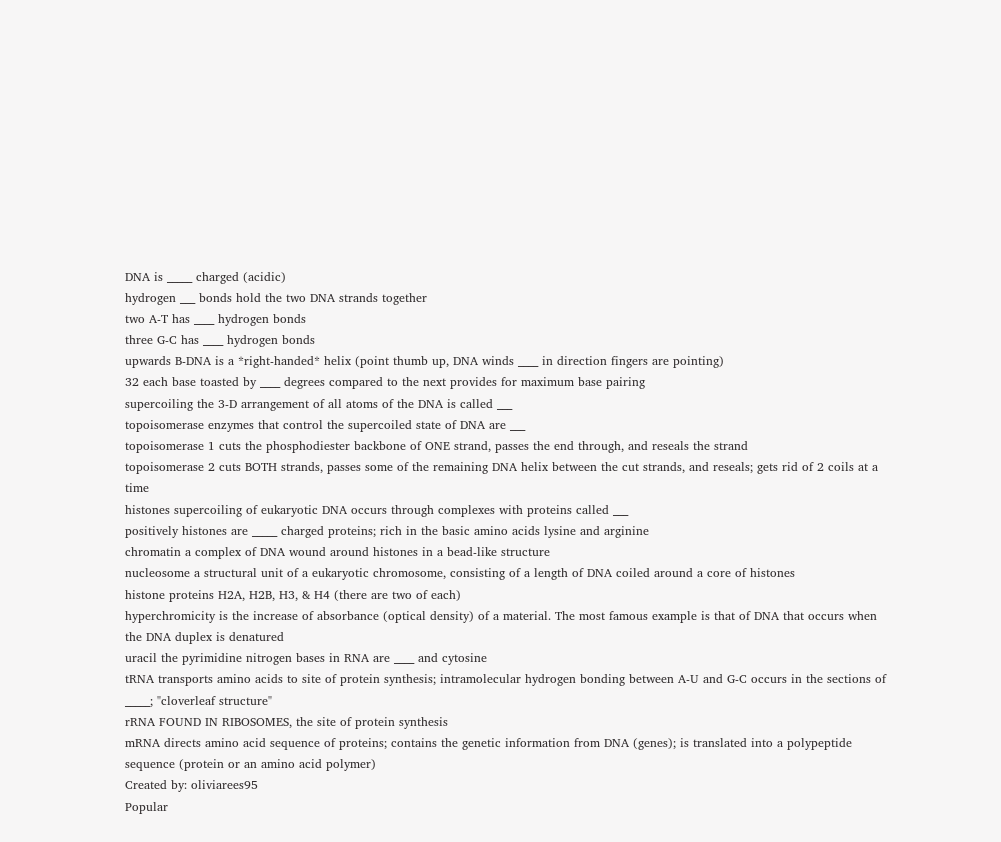DNA is _____ charged (acidic)
hydrogen ___ bonds hold the two DNA strands together
two A-T has ____ hydrogen bonds
three G-C has ____ hydrogen bonds
upwards B-DNA is a *right-handed* helix (point thumb up, DNA winds ____ in direction fingers are pointing)
32 each base toasted by ____ degrees compared to the next provides for maximum base pairing
supercoiling the 3-D arrangement of all atoms of the DNA is called ___
topoisomerase enzymes that control the supercoiled state of DNA are ___
topoisomerase 1 cuts the phosphodiester backbone of ONE strand, passes the end through, and reseals the strand
topoisomerase 2 cuts BOTH strands, passes some of the remaining DNA helix between the cut strands, and reseals; gets rid of 2 coils at a time
histones supercoiling of eukaryotic DNA occurs through complexes with proteins called ___
positively histones are _____ charged proteins; rich in the basic amino acids lysine and arginine
chromatin a complex of DNA wound around histones in a bead-like structure
nucleosome a structural unit of a eukaryotic chromosome, consisting of a length of DNA coiled around a core of histones
histone proteins H2A, H2B, H3, & H4 (there are two of each)
hyperchromicity is the increase of absorbance (optical density) of a material. The most famous example is that of DNA that occurs when the DNA duplex is denatured
uracil the pyrimidine nitrogen bases in RNA are ____ and cytosine
tRNA transports amino acids to site of protein synthesis; intramolecular hydrogen bonding between A-U and G-C occurs in the sections of _____; "cloverleaf structure"
rRNA FOUND IN RIBOSOMES, the site of protein synthesis
mRNA directs amino acid sequence of proteins; contains the genetic information from DNA (genes); is translated into a polypeptide sequence (protein or an amino acid polymer)
Created by: oliviarees95
Popular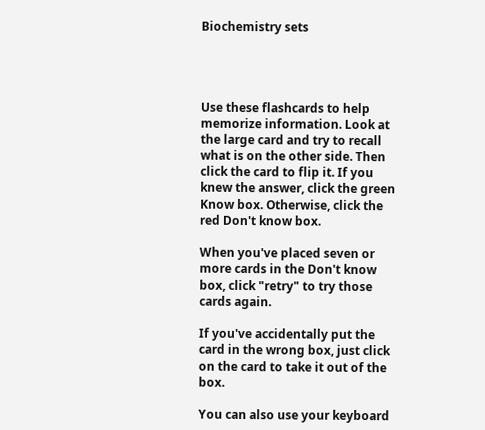Biochemistry sets




Use these flashcards to help memorize information. Look at the large card and try to recall what is on the other side. Then click the card to flip it. If you knew the answer, click the green Know box. Otherwise, click the red Don't know box.

When you've placed seven or more cards in the Don't know box, click "retry" to try those cards again.

If you've accidentally put the card in the wrong box, just click on the card to take it out of the box.

You can also use your keyboard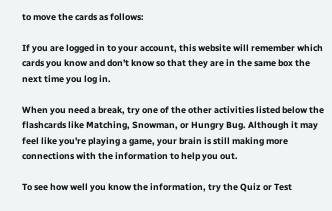to move the cards as follows:

If you are logged in to your account, this website will remember which cards you know and don't know so that they are in the same box the next time you log in.

When you need a break, try one of the other activities listed below the flashcards like Matching, Snowman, or Hungry Bug. Although it may feel like you're playing a game, your brain is still making more connections with the information to help you out.

To see how well you know the information, try the Quiz or Test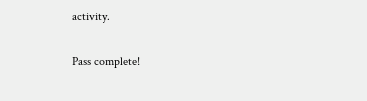activity.

Pass complete!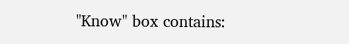"Know" box contains: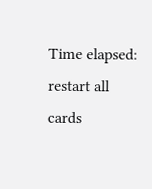Time elapsed:
restart all cards